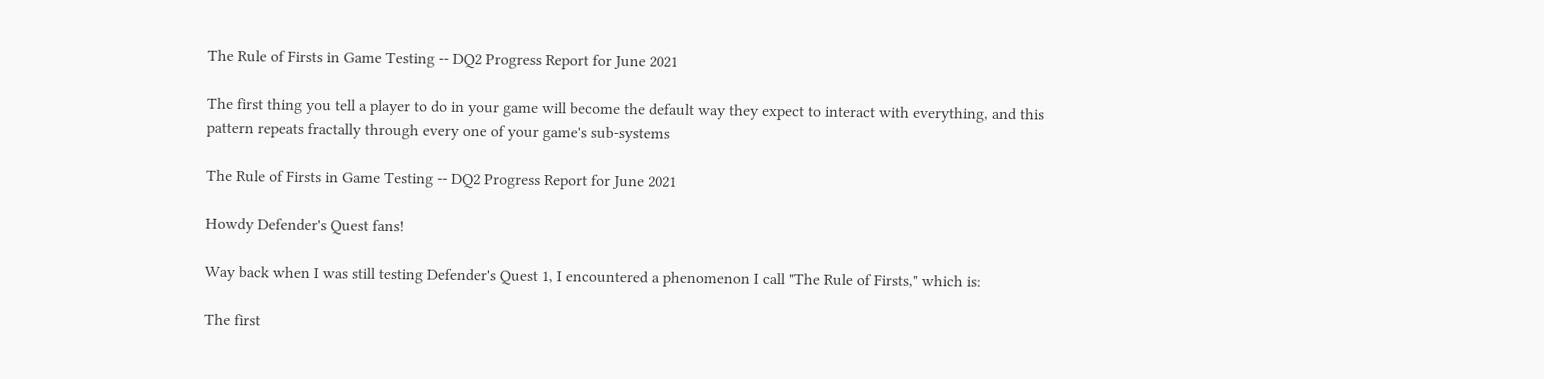The Rule of Firsts in Game Testing -- DQ2 Progress Report for June 2021

The first thing you tell a player to do in your game will become the default way they expect to interact with everything, and this pattern repeats fractally through every one of your game's sub-systems

The Rule of Firsts in Game Testing -- DQ2 Progress Report for June 2021

Howdy Defender's Quest fans!

Way back when I was still testing Defender's Quest 1, I encountered a phenomenon I call "The Rule of Firsts," which is:

The first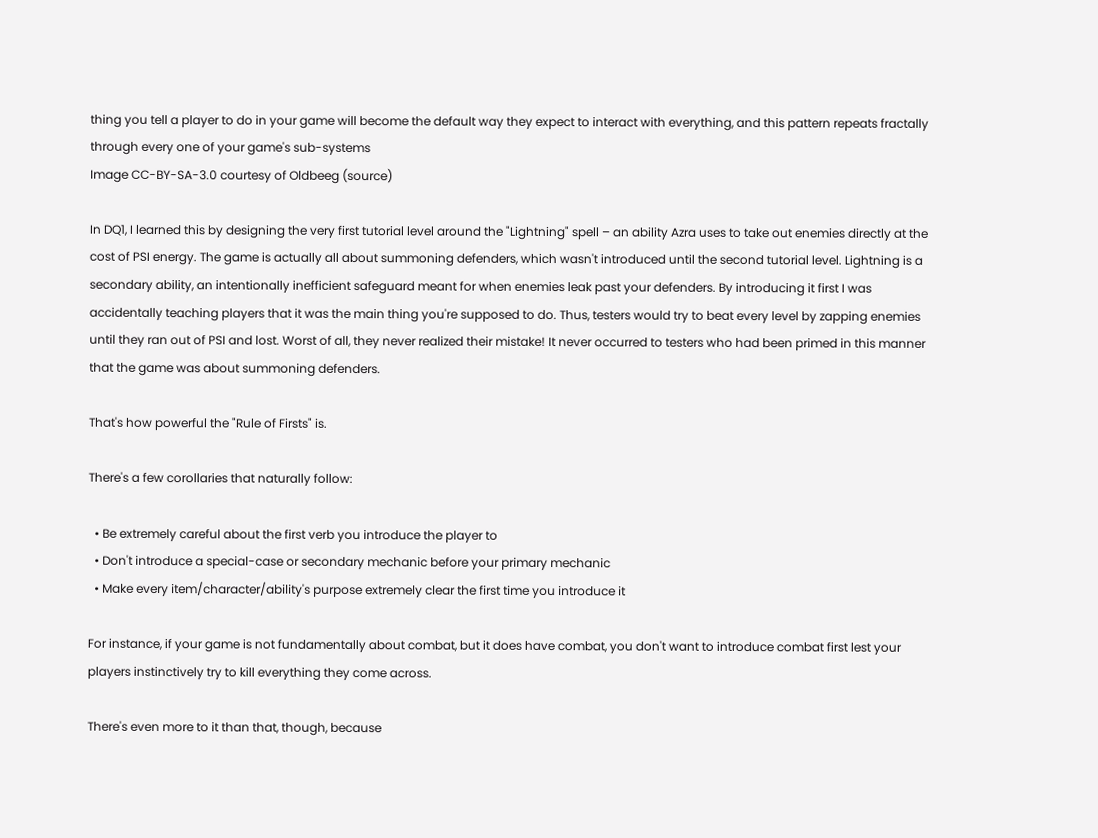thing you tell a player to do in your game will become the default way they expect to interact with everything, and this pattern repeats fractally through every one of your game's sub-systems
Image CC-BY-SA-3.0 courtesy of Oldbeeg (source)

In DQ1, I learned this by designing the very first tutorial level around the "Lightning" spell – an ability Azra uses to take out enemies directly at the cost of PSI energy. The game is actually all about summoning defenders, which wasn't introduced until the second tutorial level. Lightning is a secondary ability, an intentionally inefficient safeguard meant for when enemies leak past your defenders. By introducing it first I was accidentally teaching players that it was the main thing you're supposed to do. Thus, testers would try to beat every level by zapping enemies until they ran out of PSI and lost. Worst of all, they never realized their mistake! It never occurred to testers who had been primed in this manner that the game was about summoning defenders.

That's how powerful the "Rule of Firsts" is.

There's a few corollaries that naturally follow:

  • Be extremely careful about the first verb you introduce the player to
  • Don't introduce a special-case or secondary mechanic before your primary mechanic
  • Make every item/character/ability's purpose extremely clear the first time you introduce it

For instance, if your game is not fundamentally about combat, but it does have combat, you don't want to introduce combat first lest your players instinctively try to kill everything they come across.

There's even more to it than that, though, because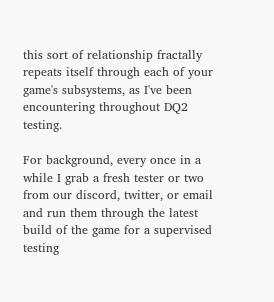this sort of relationship fractally repeats itself through each of your game's subsystems, as I've been encountering throughout DQ2 testing.

For background, every once in a while I grab a fresh tester or two from our discord, twitter, or email and run them through the latest build of the game for a supervised testing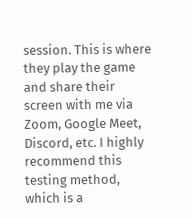session. This is where they play the game and share their screen with me via Zoom, Google Meet, Discord, etc. I highly recommend this testing method, which is a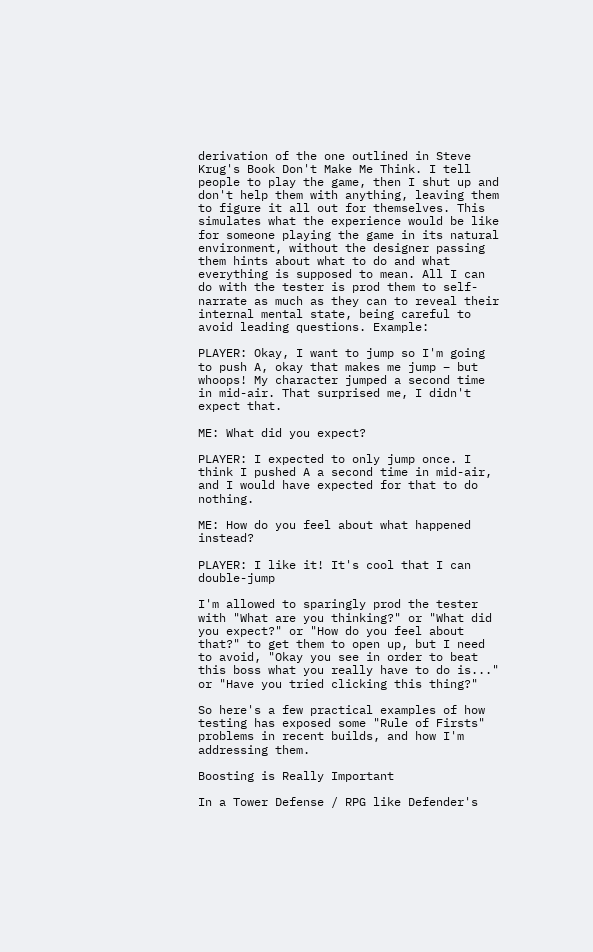derivation of the one outlined in Steve Krug's Book Don't Make Me Think. I tell people to play the game, then I shut up and don't help them with anything, leaving them to figure it all out for themselves. This simulates what the experience would be like for someone playing the game in its natural environment, without the designer passing them hints about what to do and what everything is supposed to mean. All I can do with the tester is prod them to self-narrate as much as they can to reveal their internal mental state, being careful to avoid leading questions. Example:

PLAYER: Okay, I want to jump so I'm going to push A, okay that makes me jump – but whoops! My character jumped a second time in mid-air. That surprised me, I didn't expect that.

ME: What did you expect?

PLAYER: I expected to only jump once. I think I pushed A a second time in mid-air, and I would have expected for that to do nothing.

ME: How do you feel about what happened instead?

PLAYER: I like it! It's cool that I can double-jump

I'm allowed to sparingly prod the tester with "What are you thinking?" or "What did you expect?" or "How do you feel about that?" to get them to open up, but I need to avoid, "Okay you see in order to beat this boss what you really have to do is..." or "Have you tried clicking this thing?"

So here's a few practical examples of how testing has exposed some "Rule of Firsts" problems in recent builds, and how I'm addressing them.

Boosting is Really Important

In a Tower Defense / RPG like Defender's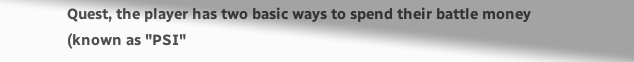Quest, the player has two basic ways to spend their battle money (known as "PSI"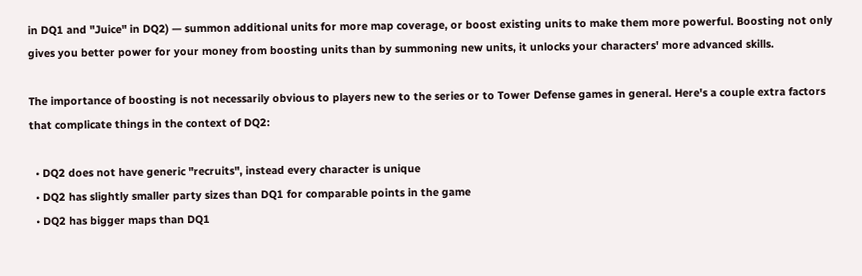in DQ1 and "Juice" in DQ2) — summon additional units for more map coverage, or boost existing units to make them more powerful. Boosting not only gives you better power for your money from boosting units than by summoning new units, it unlocks your characters' more advanced skills.

The importance of boosting is not necessarily obvious to players new to the series or to Tower Defense games in general. Here's a couple extra factors that complicate things in the context of DQ2:

  • DQ2 does not have generic "recruits", instead every character is unique
  • DQ2 has slightly smaller party sizes than DQ1 for comparable points in the game
  • DQ2 has bigger maps than DQ1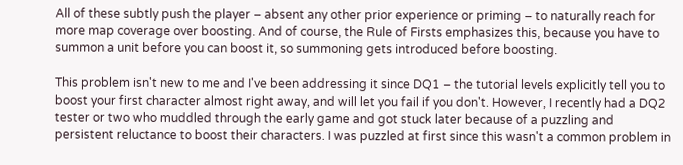All of these subtly push the player – absent any other prior experience or priming – to naturally reach for more map coverage over boosting. And of course, the Rule of Firsts emphasizes this, because you have to summon a unit before you can boost it, so summoning gets introduced before boosting.

This problem isn't new to me and I've been addressing it since DQ1 – the tutorial levels explicitly tell you to boost your first character almost right away, and will let you fail if you don't. However, I recently had a DQ2 tester or two who muddled through the early game and got stuck later because of a puzzling and persistent reluctance to boost their characters. I was puzzled at first since this wasn't a common problem in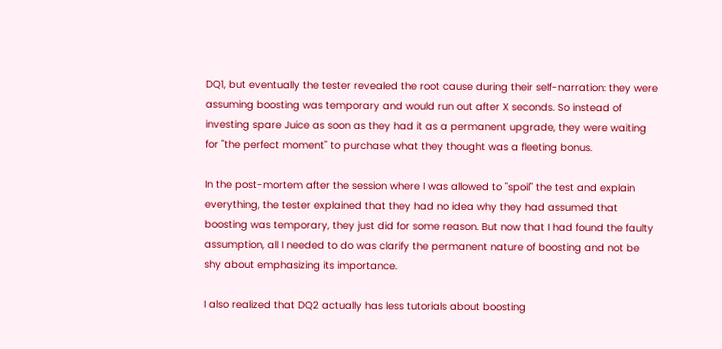DQ1, but eventually the tester revealed the root cause during their self-narration: they were assuming boosting was temporary and would run out after X seconds. So instead of investing spare Juice as soon as they had it as a permanent upgrade, they were waiting for "the perfect moment" to purchase what they thought was a fleeting bonus.

In the post-mortem after the session where I was allowed to "spoil" the test and explain everything, the tester explained that they had no idea why they had assumed that boosting was temporary, they just did for some reason. But now that I had found the faulty assumption, all I needed to do was clarify the permanent nature of boosting and not be shy about emphasizing its importance.

I also realized that DQ2 actually has less tutorials about boosting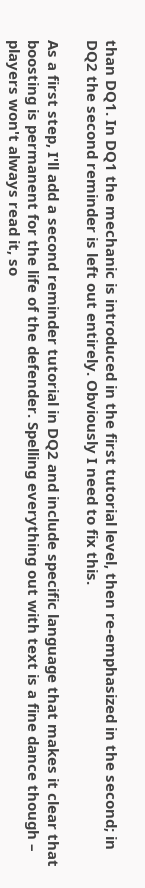than DQ1. In DQ1 the mechanic is introduced in the first tutorial level, then re-emphasized in the second; in DQ2 the second reminder is left out entirely. Obviously I need to fix this.

As a first step, I'll add a second reminder tutorial in DQ2 and include specific language that makes it clear that boosting is permanent for the life of the defender. Spelling everything out with text is a fine dance though – players won't always read it, so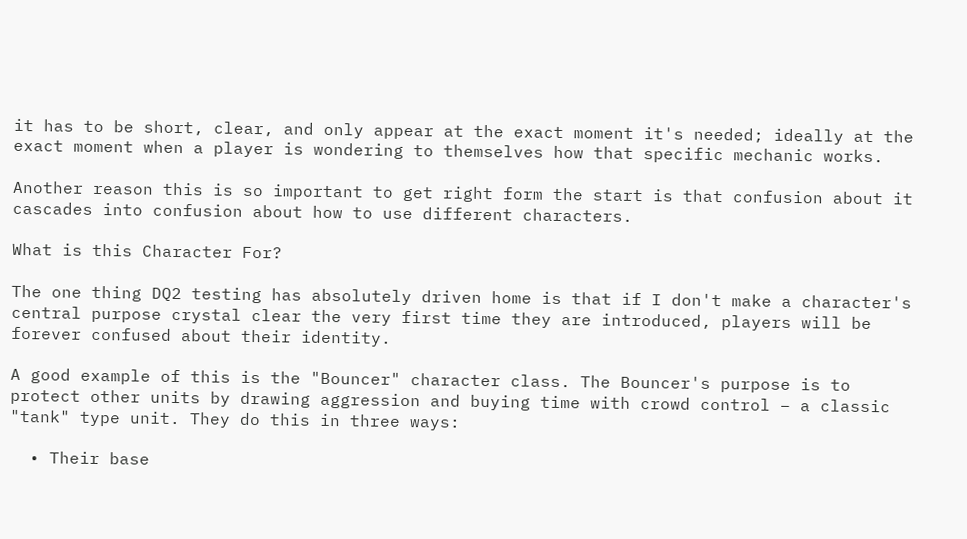it has to be short, clear, and only appear at the exact moment it's needed; ideally at the exact moment when a player is wondering to themselves how that specific mechanic works.

Another reason this is so important to get right form the start is that confusion about it cascades into confusion about how to use different characters.

What is this Character For?

The one thing DQ2 testing has absolutely driven home is that if I don't make a character's central purpose crystal clear the very first time they are introduced, players will be forever confused about their identity.

A good example of this is the "Bouncer" character class. The Bouncer's purpose is to protect other units by drawing aggression and buying time with crowd control – a classic "tank" type unit. They do this in three ways:

  • Their base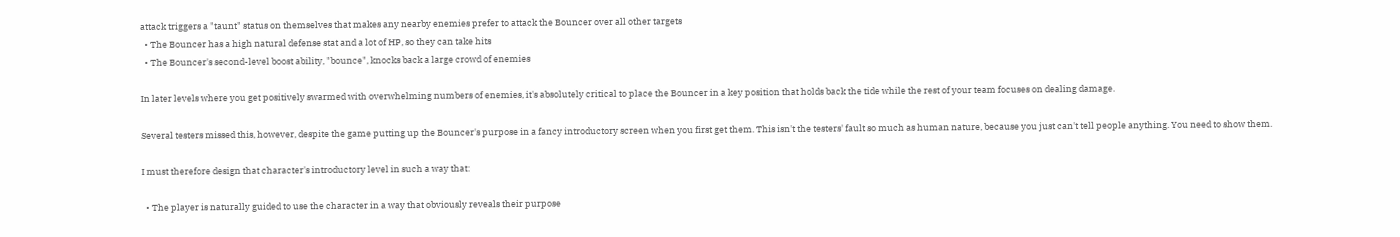attack triggers a "taunt" status on themselves that makes any nearby enemies prefer to attack the Bouncer over all other targets
  • The Bouncer has a high natural defense stat and a lot of HP, so they can take hits
  • The Bouncer's second-level boost ability, "bounce", knocks back a large crowd of enemies

In later levels where you get positively swarmed with overwhelming numbers of enemies, it's absolutely critical to place the Bouncer in a key position that holds back the tide while the rest of your team focuses on dealing damage.

Several testers missed this, however, despite the game putting up the Bouncer's purpose in a fancy introductory screen when you first get them. This isn't the testers' fault so much as human nature, because you just can't tell people anything. You need to show them.

I must therefore design that character's introductory level in such a way that:

  • The player is naturally guided to use the character in a way that obviously reveals their purpose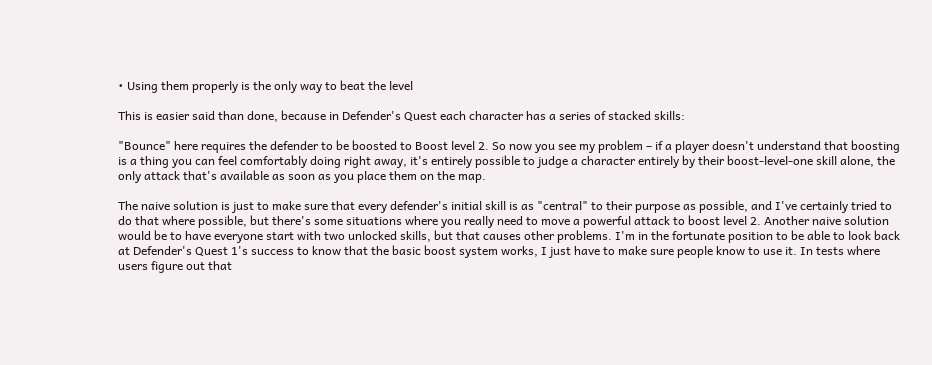• Using them properly is the only way to beat the level

This is easier said than done, because in Defender's Quest each character has a series of stacked skills:

"Bounce" here requires the defender to be boosted to Boost level 2. So now you see my problem – if a player doesn't understand that boosting is a thing you can feel comfortably doing right away, it's entirely possible to judge a character entirely by their boost-level-one skill alone, the only attack that's available as soon as you place them on the map.

The naive solution is just to make sure that every defender's initial skill is as "central" to their purpose as possible, and I've certainly tried to do that where possible, but there's some situations where you really need to move a powerful attack to boost level 2. Another naive solution would be to have everyone start with two unlocked skills, but that causes other problems. I'm in the fortunate position to be able to look back at Defender's Quest 1's success to know that the basic boost system works, I just have to make sure people know to use it. In tests where users figure out that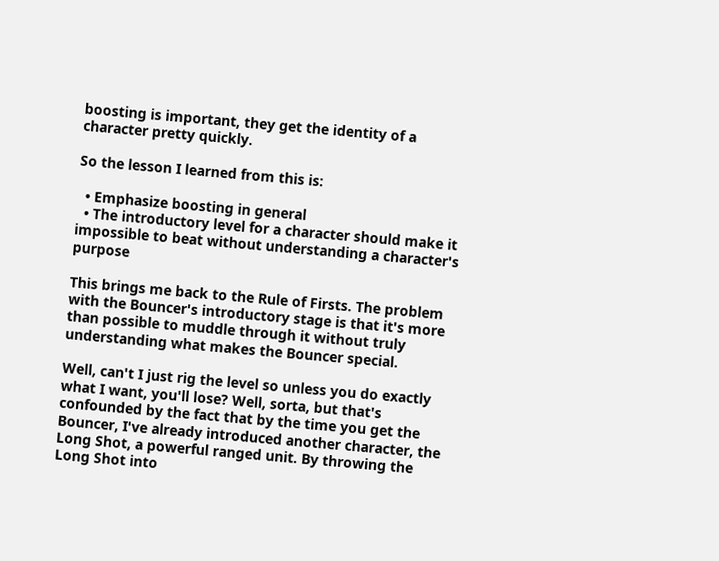boosting is important, they get the identity of a character pretty quickly.

So the lesson I learned from this is:

  • Emphasize boosting in general
  • The introductory level for a character should make it impossible to beat without understanding a character's purpose

This brings me back to the Rule of Firsts. The problem with the Bouncer's introductory stage is that it's more than possible to muddle through it without truly understanding what makes the Bouncer special.

Well, can't I just rig the level so unless you do exactly what I want, you'll lose? Well, sorta, but that's confounded by the fact that by the time you get the Bouncer, I've already introduced another character, the Long Shot, a powerful ranged unit. By throwing the Long Shot into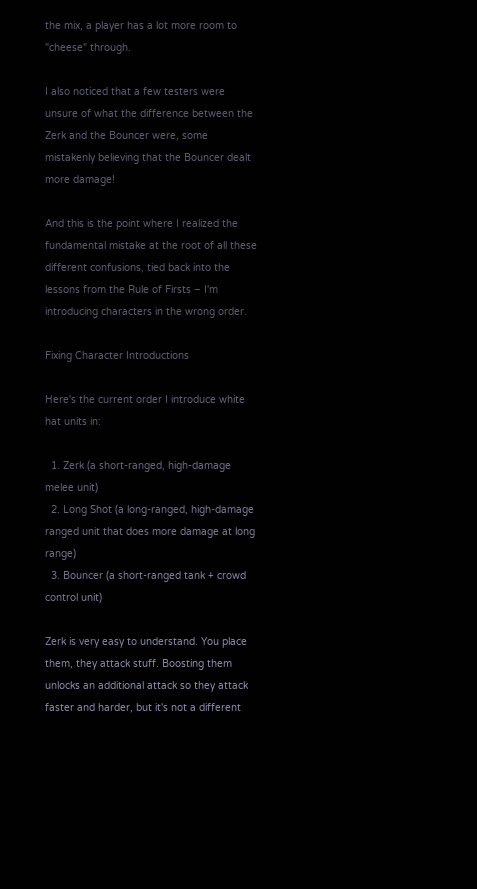the mix, a player has a lot more room to "cheese" through.

I also noticed that a few testers were unsure of what the difference between the Zerk and the Bouncer were, some mistakenly believing that the Bouncer dealt more damage!

And this is the point where I realized the fundamental mistake at the root of all these different confusions, tied back into the lessons from the Rule of Firsts – I'm introducing characters in the wrong order.

Fixing Character Introductions

Here's the current order I introduce white hat units in:

  1. Zerk (a short-ranged, high-damage melee unit)
  2. Long Shot (a long-ranged, high-damage ranged unit that does more damage at long range)
  3. Bouncer (a short-ranged tank + crowd control unit)

Zerk is very easy to understand. You place them, they attack stuff. Boosting them unlocks an additional attack so they attack faster and harder, but it's not a different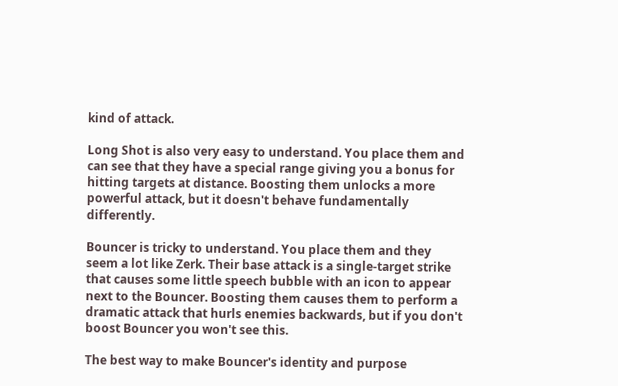kind of attack.

Long Shot is also very easy to understand. You place them and can see that they have a special range giving you a bonus for hitting targets at distance. Boosting them unlocks a more powerful attack, but it doesn't behave fundamentally differently.

Bouncer is tricky to understand. You place them and they seem a lot like Zerk. Their base attack is a single-target strike that causes some little speech bubble with an icon to appear next to the Bouncer. Boosting them causes them to perform a dramatic attack that hurls enemies backwards, but if you don't boost Bouncer you won't see this.

The best way to make Bouncer's identity and purpose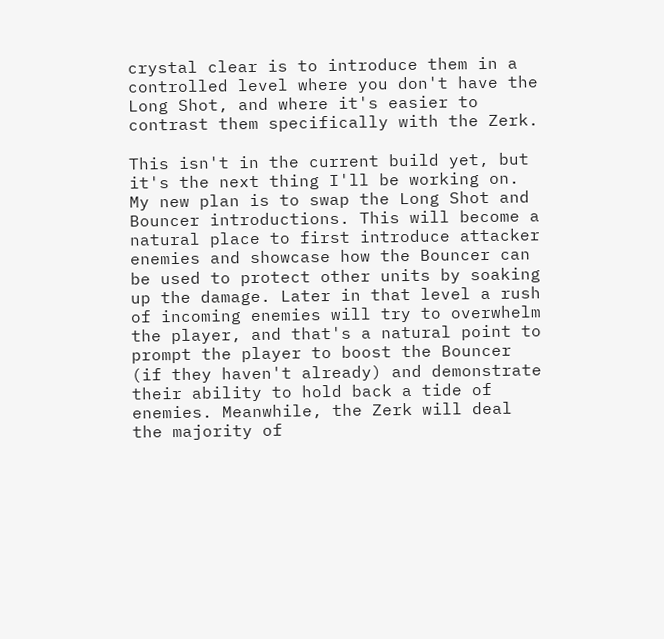crystal clear is to introduce them in a controlled level where you don't have the Long Shot, and where it's easier to contrast them specifically with the Zerk.

This isn't in the current build yet, but it's the next thing I'll be working on. My new plan is to swap the Long Shot and Bouncer introductions. This will become a natural place to first introduce attacker enemies and showcase how the Bouncer can be used to protect other units by soaking up the damage. Later in that level a rush of incoming enemies will try to overwhelm the player, and that's a natural point to prompt the player to boost the Bouncer (if they haven't already) and demonstrate their ability to hold back a tide of enemies. Meanwhile, the Zerk will deal the majority of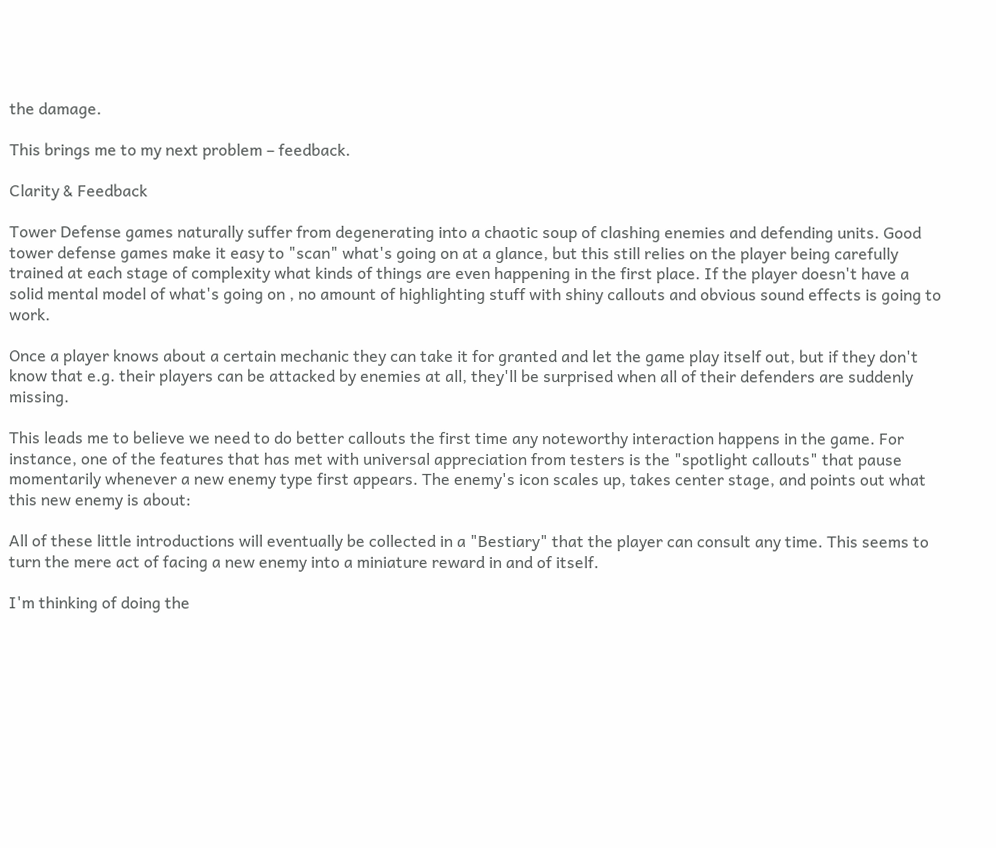the damage.

This brings me to my next problem – feedback.

Clarity & Feedback

Tower Defense games naturally suffer from degenerating into a chaotic soup of clashing enemies and defending units. Good tower defense games make it easy to "scan" what's going on at a glance, but this still relies on the player being carefully trained at each stage of complexity what kinds of things are even happening in the first place. If the player doesn't have a solid mental model of what's going on , no amount of highlighting stuff with shiny callouts and obvious sound effects is going to work.

Once a player knows about a certain mechanic they can take it for granted and let the game play itself out, but if they don't know that e.g. their players can be attacked by enemies at all, they'll be surprised when all of their defenders are suddenly missing.

This leads me to believe we need to do better callouts the first time any noteworthy interaction happens in the game. For instance, one of the features that has met with universal appreciation from testers is the "spotlight callouts" that pause momentarily whenever a new enemy type first appears. The enemy's icon scales up, takes center stage, and points out what this new enemy is about:

All of these little introductions will eventually be collected in a "Bestiary" that the player can consult any time. This seems to turn the mere act of facing a new enemy into a miniature reward in and of itself.

I'm thinking of doing the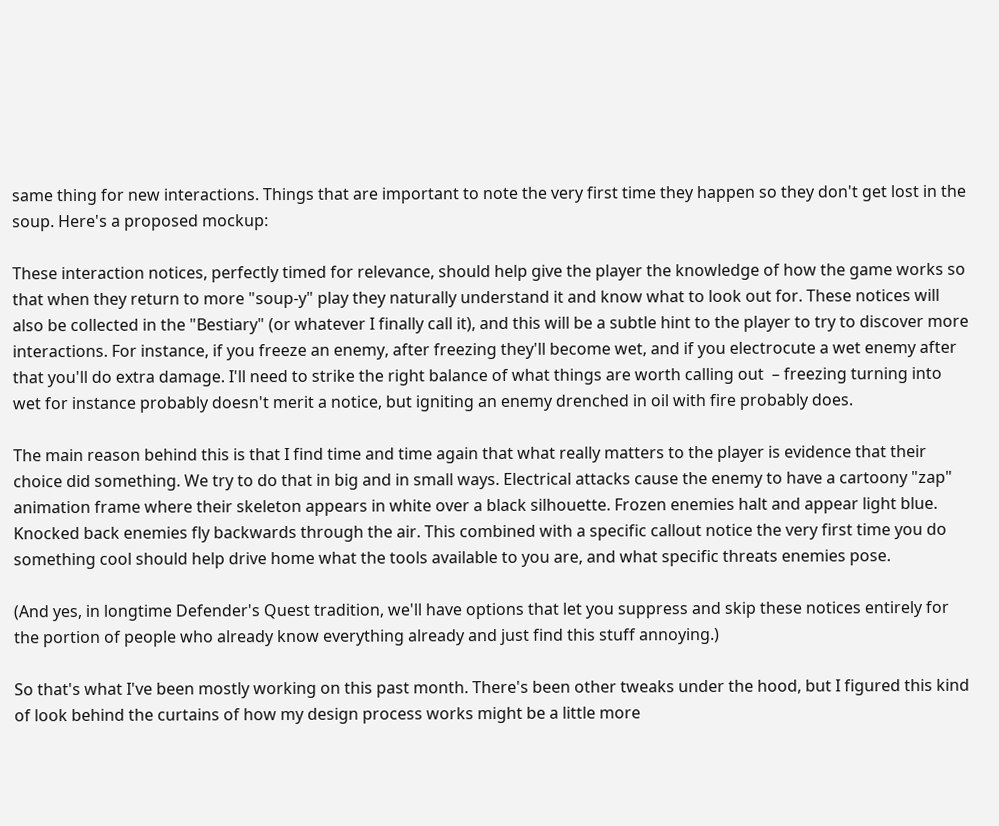same thing for new interactions. Things that are important to note the very first time they happen so they don't get lost in the soup. Here's a proposed mockup:

These interaction notices, perfectly timed for relevance, should help give the player the knowledge of how the game works so that when they return to more "soup-y" play they naturally understand it and know what to look out for. These notices will also be collected in the "Bestiary" (or whatever I finally call it), and this will be a subtle hint to the player to try to discover more interactions. For instance, if you freeze an enemy, after freezing they'll become wet, and if you electrocute a wet enemy after that you'll do extra damage. I'll need to strike the right balance of what things are worth calling out  – freezing turning into wet for instance probably doesn't merit a notice, but igniting an enemy drenched in oil with fire probably does.

The main reason behind this is that I find time and time again that what really matters to the player is evidence that their choice did something. We try to do that in big and in small ways. Electrical attacks cause the enemy to have a cartoony "zap" animation frame where their skeleton appears in white over a black silhouette. Frozen enemies halt and appear light blue. Knocked back enemies fly backwards through the air. This combined with a specific callout notice the very first time you do something cool should help drive home what the tools available to you are, and what specific threats enemies pose.

(And yes, in longtime Defender's Quest tradition, we'll have options that let you suppress and skip these notices entirely for the portion of people who already know everything already and just find this stuff annoying.)

So that's what I've been mostly working on this past month. There's been other tweaks under the hood, but I figured this kind of look behind the curtains of how my design process works might be a little more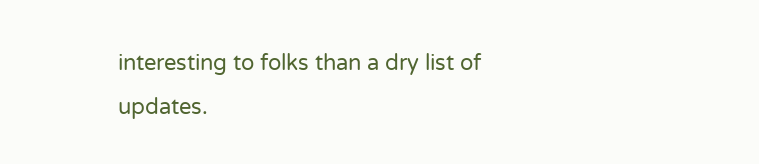interesting to folks than a dry list of updates.